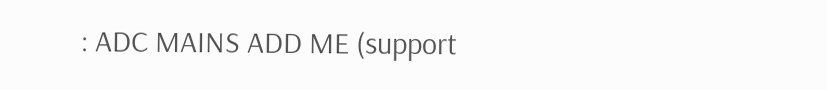: ADC MAINS ADD ME (support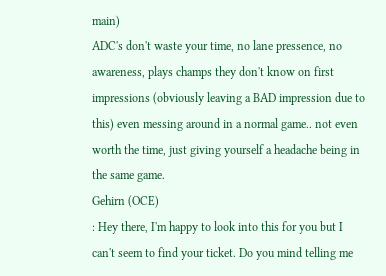main)
ADC's don't waste your time, no lane pressence, no awareness, plays champs they don't know on first impressions (obviously leaving a BAD impression due to this) even messing around in a normal game.. not even worth the time, just giving yourself a headache being in the same game.
Gehirn (OCE)
: Hey there, I'm happy to look into this for you but I can't seem to find your ticket. Do you mind telling me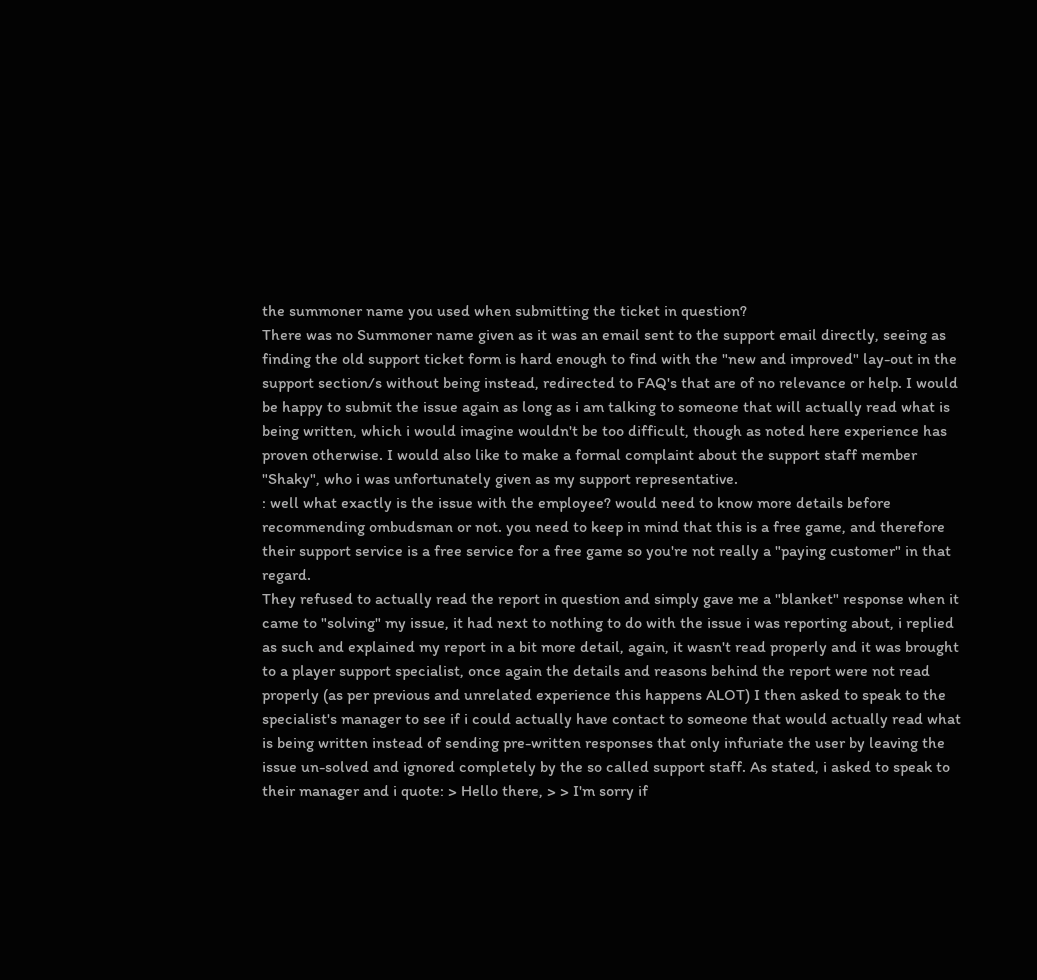the summoner name you used when submitting the ticket in question?
There was no Summoner name given as it was an email sent to the support email directly, seeing as finding the old support ticket form is hard enough to find with the "new and improved" lay-out in the support section/s without being instead, redirected to FAQ's that are of no relevance or help. I would be happy to submit the issue again as long as i am talking to someone that will actually read what is being written, which i would imagine wouldn't be too difficult, though as noted here experience has proven otherwise. I would also like to make a formal complaint about the support staff member "Shaky", who i was unfortunately given as my support representative.
: well what exactly is the issue with the employee? would need to know more details before recommending ombudsman or not. you need to keep in mind that this is a free game, and therefore their support service is a free service for a free game so you're not really a "paying customer" in that regard.
They refused to actually read the report in question and simply gave me a "blanket" response when it came to "solving" my issue, it had next to nothing to do with the issue i was reporting about, i replied as such and explained my report in a bit more detail, again, it wasn't read properly and it was brought to a player support specialist, once again the details and reasons behind the report were not read properly (as per previous and unrelated experience this happens ALOT) I then asked to speak to the specialist's manager to see if i could actually have contact to someone that would actually read what is being written instead of sending pre-written responses that only infuriate the user by leaving the issue un-solved and ignored completely by the so called support staff. As stated, i asked to speak to their manager and i quote: > Hello there, > > I'm sorry if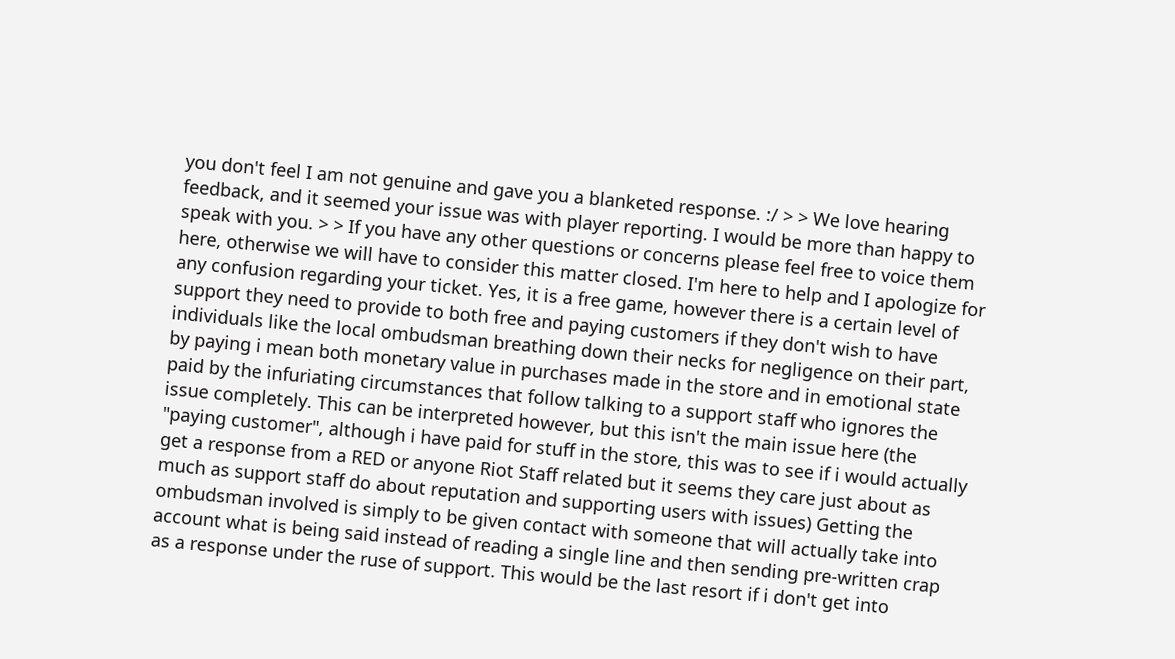you don't feel I am not genuine and gave you a blanketed response. :/ > > We love hearing feedback, and it seemed your issue was with player reporting. I would be more than happy to speak with you. > > If you have any other questions or concerns please feel free to voice them here, otherwise we will have to consider this matter closed. I'm here to help and I apologize for any confusion regarding your ticket. Yes, it is a free game, however there is a certain level of support they need to provide to both free and paying customers if they don't wish to have individuals like the local ombudsman breathing down their necks for negligence on their part, by paying i mean both monetary value in purchases made in the store and in emotional state paid by the infuriating circumstances that follow talking to a support staff who ignores the issue completely. This can be interpreted however, but this isn't the main issue here (the "paying customer", although i have paid for stuff in the store, this was to see if i would actually get a response from a RED or anyone Riot Staff related but it seems they care just about as much as support staff do about reputation and supporting users with issues) Getting the ombudsman involved is simply to be given contact with someone that will actually take into account what is being said instead of reading a single line and then sending pre-written crap as a response under the ruse of support. This would be the last resort if i don't get into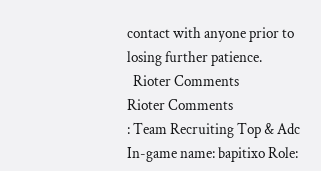contact with anyone prior to losing further patience.
  Rioter Comments
Rioter Comments
: Team Recruiting Top & Adc
In-game name: bapitixo Role: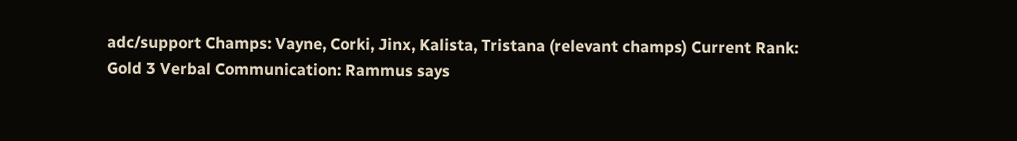adc/support Champs: Vayne, Corki, Jinx, Kalista, Tristana (relevant champs) Current Rank: Gold 3 Verbal Communication: Rammus says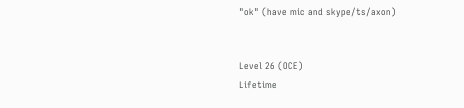"ok" (have mic and skype/ts/axon)


Level 26 (OCE)
Lifetime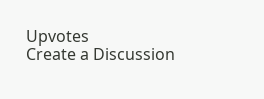Upvotes
Create a Discussion